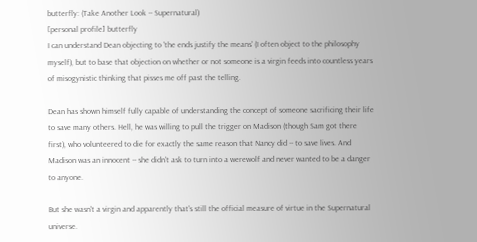butterfly: (Take Another Look -- Supernatural)
[personal profile] butterfly
I can understand Dean objecting to 'the ends justify the means' (I often object to the philosophy myself), but to base that objection on whether or not someone is a virgin feeds into countless years of misogynistic thinking that pisses me off past the telling.

Dean has shown himself fully capable of understanding the concept of someone sacrificing their life to save many others. Hell, he was willing to pull the trigger on Madison (though Sam got there first), who volunteered to die for exactly the same reason that Nancy did -- to save lives. And Madison was an innocent -- she didn't ask to turn into a werewolf and never wanted to be a danger to anyone.

But she wasn't a virgin and apparently that's still the official measure of virtue in the Supernatural universe.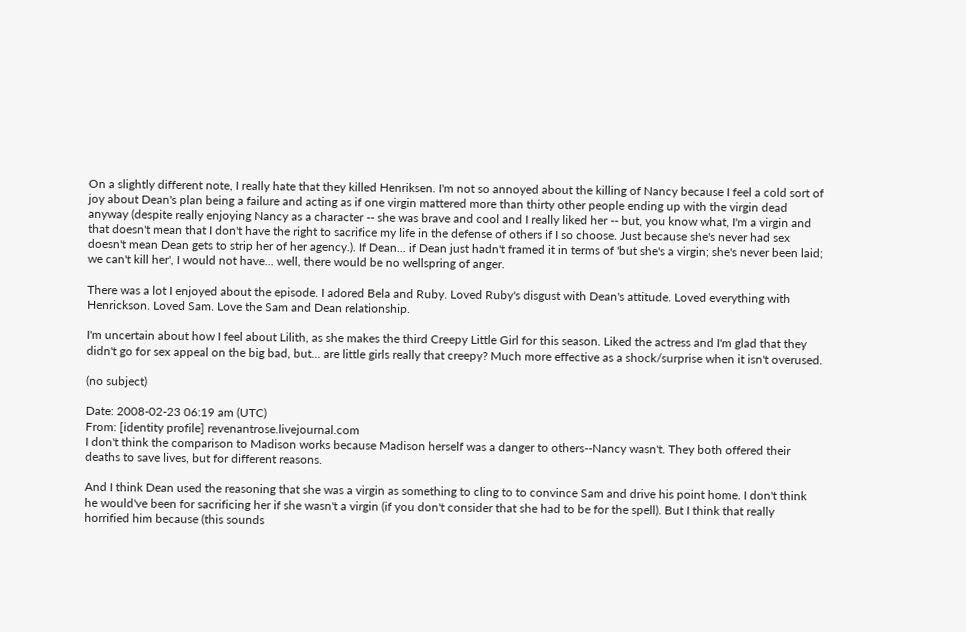On a slightly different note, I really hate that they killed Henriksen. I'm not so annoyed about the killing of Nancy because I feel a cold sort of joy about Dean's plan being a failure and acting as if one virgin mattered more than thirty other people ending up with the virgin dead anyway (despite really enjoying Nancy as a character -- she was brave and cool and I really liked her -- but, you know what, I'm a virgin and that doesn't mean that I don't have the right to sacrifice my life in the defense of others if I so choose. Just because she's never had sex doesn't mean Dean gets to strip her of her agency.). If Dean... if Dean just hadn't framed it in terms of 'but she's a virgin; she's never been laid; we can't kill her', I would not have... well, there would be no wellspring of anger.

There was a lot I enjoyed about the episode. I adored Bela and Ruby. Loved Ruby's disgust with Dean's attitude. Loved everything with Henrickson. Loved Sam. Love the Sam and Dean relationship.

I'm uncertain about how I feel about Lilith, as she makes the third Creepy Little Girl for this season. Liked the actress and I'm glad that they didn't go for sex appeal on the big bad, but... are little girls really that creepy? Much more effective as a shock/surprise when it isn't overused.

(no subject)

Date: 2008-02-23 06:19 am (UTC)
From: [identity profile] revenantrose.livejournal.com
I don't think the comparison to Madison works because Madison herself was a danger to others--Nancy wasn't. They both offered their deaths to save lives, but for different reasons.

And I think Dean used the reasoning that she was a virgin as something to cling to to convince Sam and drive his point home. I don't think he would've been for sacrificing her if she wasn't a virgin (if you don't consider that she had to be for the spell). But I think that really horrified him because (this sounds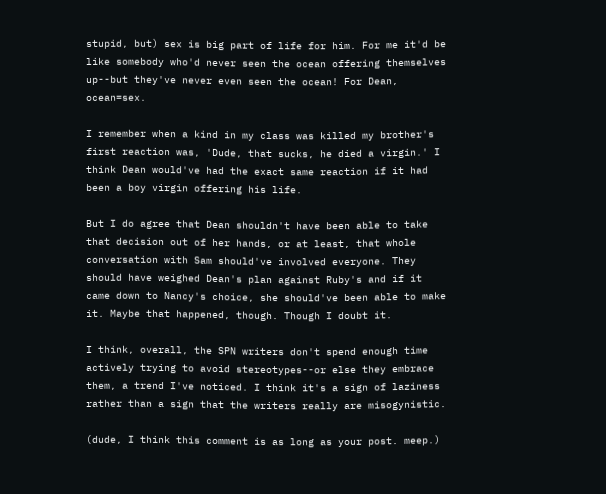stupid, but) sex is big part of life for him. For me it'd be like somebody who'd never seen the ocean offering themselves up--but they've never even seen the ocean! For Dean, ocean=sex.

I remember when a kind in my class was killed my brother's first reaction was, 'Dude, that sucks, he died a virgin.' I think Dean would've had the exact same reaction if it had been a boy virgin offering his life.

But I do agree that Dean shouldn't have been able to take that decision out of her hands, or at least, that whole conversation with Sam should've involved everyone. They should have weighed Dean's plan against Ruby's and if it came down to Nancy's choice, she should've been able to make it. Maybe that happened, though. Though I doubt it.

I think, overall, the SPN writers don't spend enough time actively trying to avoid stereotypes--or else they embrace them, a trend I've noticed. I think it's a sign of laziness rather than a sign that the writers really are misogynistic.

(dude, I think this comment is as long as your post. meep.)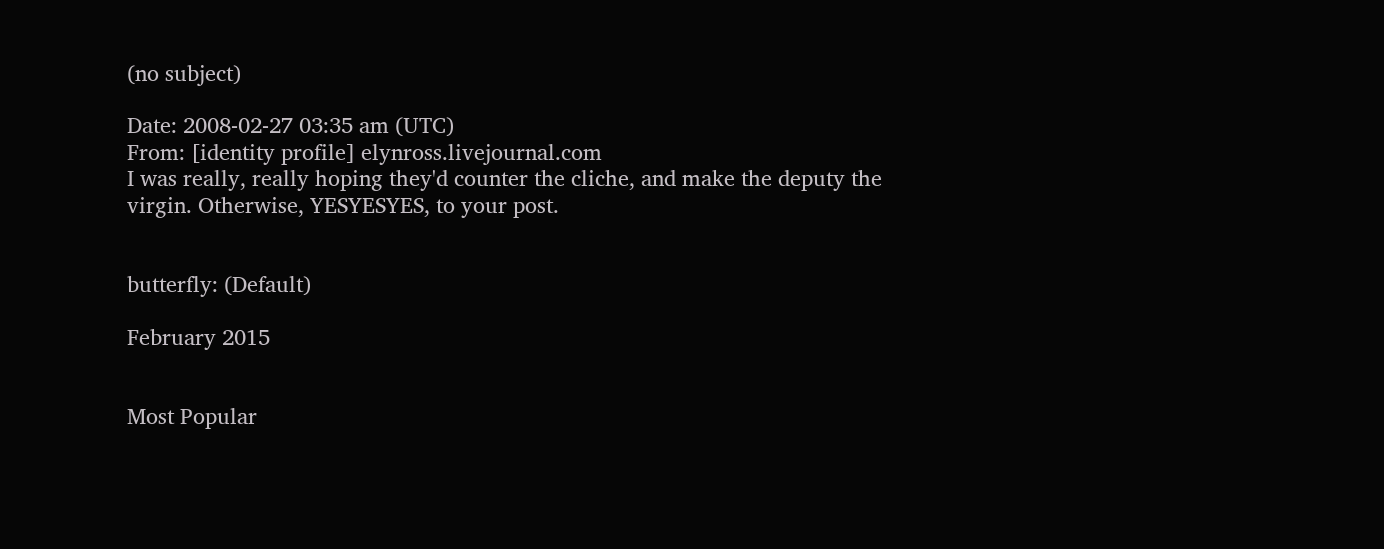(no subject)

Date: 2008-02-27 03:35 am (UTC)
From: [identity profile] elynross.livejournal.com
I was really, really hoping they'd counter the cliche, and make the deputy the virgin. Otherwise, YESYESYES, to your post.


butterfly: (Default)

February 2015


Most Popular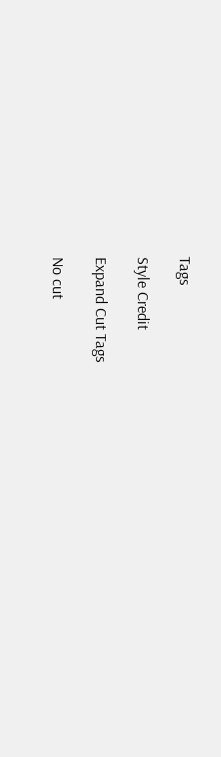Tags

Style Credit

Expand Cut Tags

No cut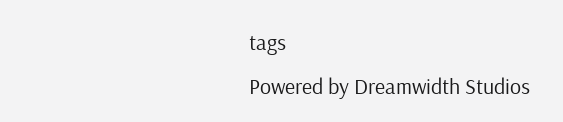tags
Powered by Dreamwidth Studios